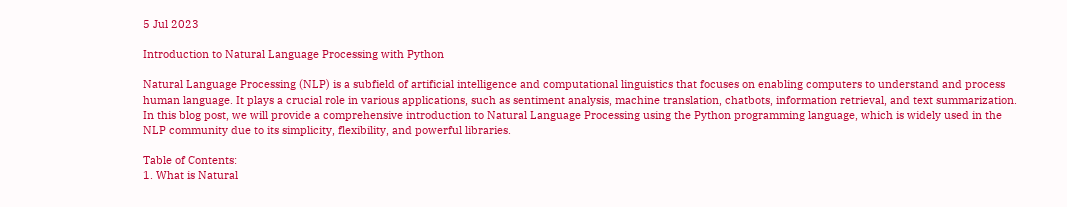5 Jul 2023

Introduction to Natural Language Processing with Python

Natural Language Processing (NLP) is a subfield of artificial intelligence and computational linguistics that focuses on enabling computers to understand and process human language. It plays a crucial role in various applications, such as sentiment analysis, machine translation, chatbots, information retrieval, and text summarization. In this blog post, we will provide a comprehensive introduction to Natural Language Processing using the Python programming language, which is widely used in the NLP community due to its simplicity, flexibility, and powerful libraries.

Table of Contents:
1. What is Natural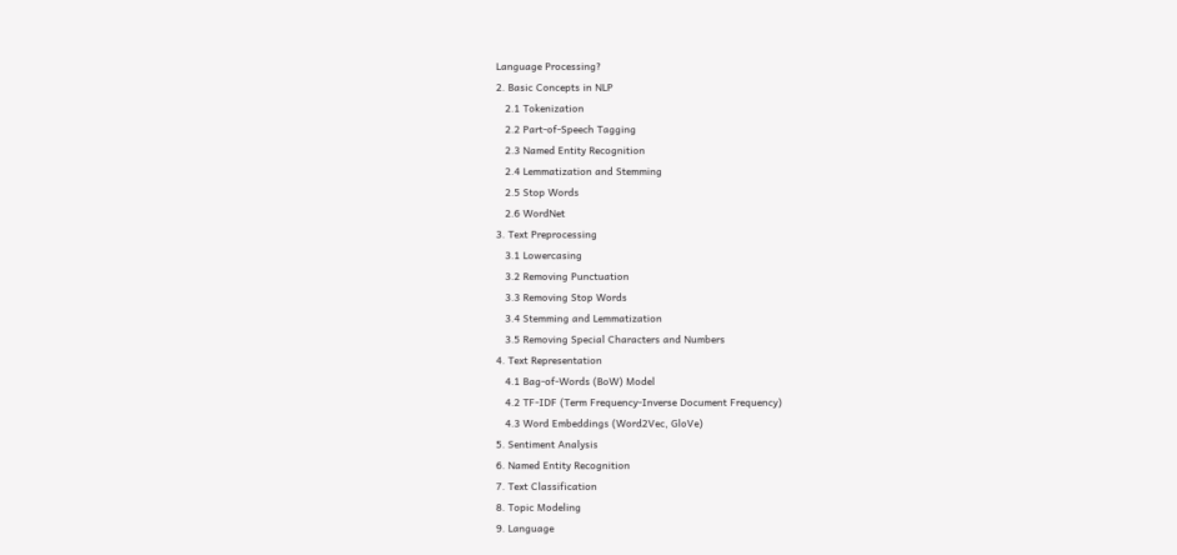Language Processing?
2. Basic Concepts in NLP
   2.1 Tokenization
   2.2 Part-of-Speech Tagging
   2.3 Named Entity Recognition
   2.4 Lemmatization and Stemming
   2.5 Stop Words
   2.6 WordNet
3. Text Preprocessing
   3.1 Lowercasing
   3.2 Removing Punctuation
   3.3 Removing Stop Words
   3.4 Stemming and Lemmatization
   3.5 Removing Special Characters and Numbers
4. Text Representation
   4.1 Bag-of-Words (BoW) Model
   4.2 TF-IDF (Term Frequency-Inverse Document Frequency)
   4.3 Word Embeddings (Word2Vec, GloVe)
5. Sentiment Analysis
6. Named Entity Recognition
7. Text Classification
8. Topic Modeling
9. Language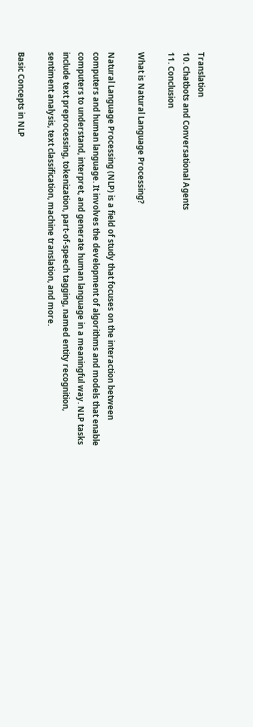Translation
10. Chatbots and Conversational Agents
11. Conclusion

What is Natural Language Processing?

Natural Language Processing (NLP) is a field of study that focuses on the interaction between computers and human language. It involves the development of algorithms and models that enable computers to understand, interpret, and generate human language in a meaningful way. NLP tasks include text preprocessing, tokenization, part-of-speech tagging, named entity recognition, sentiment analysis, text classification, machine translation, and more.

Basic Concepts in NLP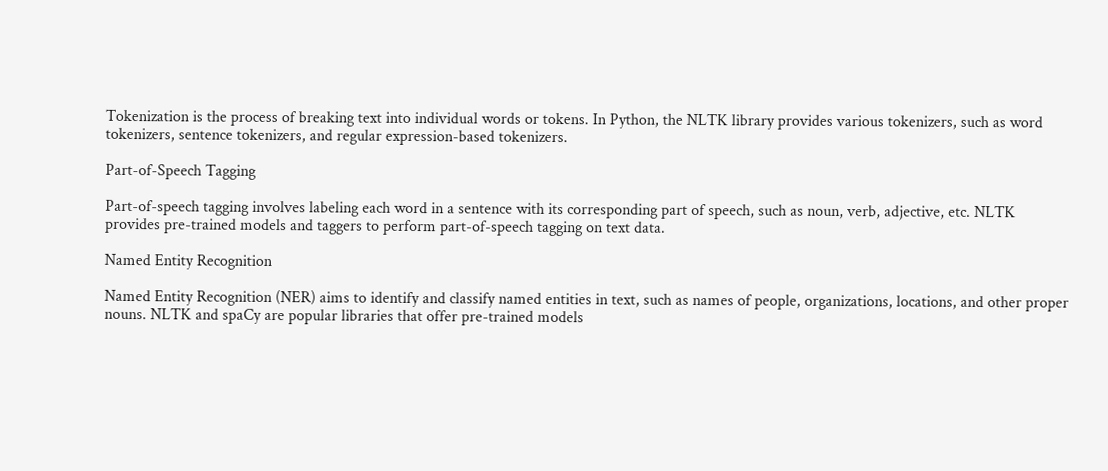Tokenization is the process of breaking text into individual words or tokens. In Python, the NLTK library provides various tokenizers, such as word tokenizers, sentence tokenizers, and regular expression-based tokenizers.

Part-of-Speech Tagging

Part-of-speech tagging involves labeling each word in a sentence with its corresponding part of speech, such as noun, verb, adjective, etc. NLTK provides pre-trained models and taggers to perform part-of-speech tagging on text data.

Named Entity Recognition

Named Entity Recognition (NER) aims to identify and classify named entities in text, such as names of people, organizations, locations, and other proper nouns. NLTK and spaCy are popular libraries that offer pre-trained models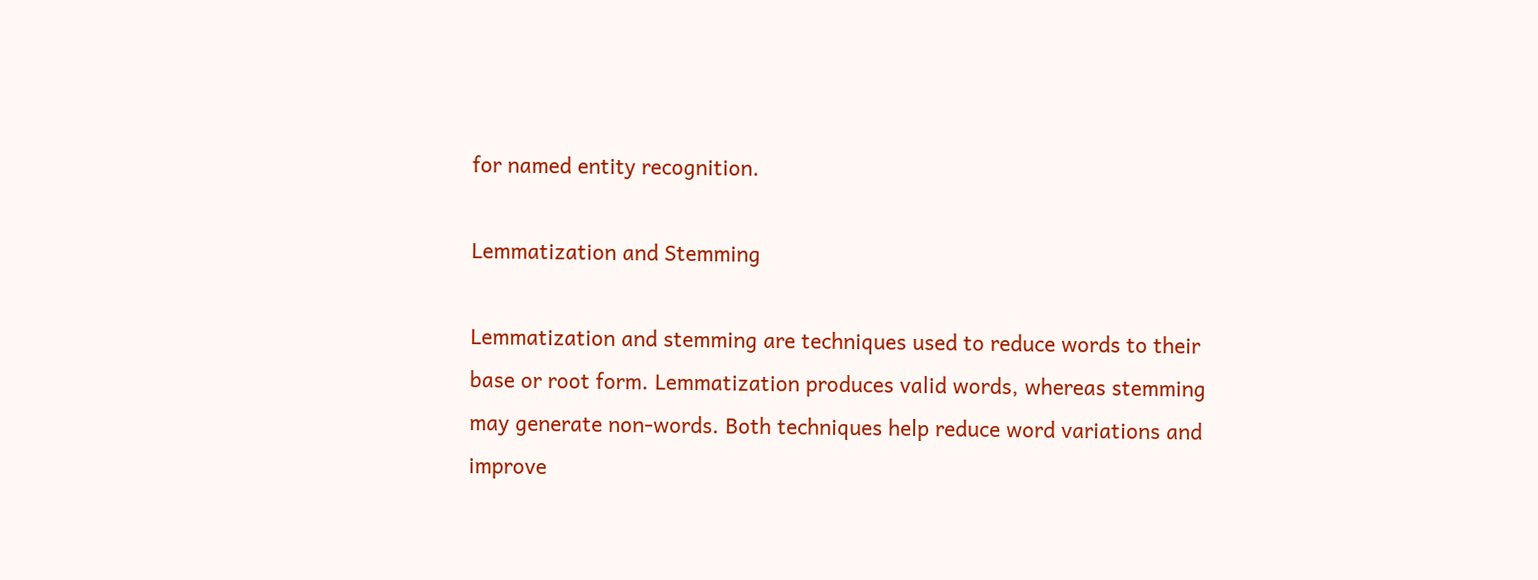for named entity recognition.

Lemmatization and Stemming

Lemmatization and stemming are techniques used to reduce words to their base or root form. Lemmatization produces valid words, whereas stemming may generate non-words. Both techniques help reduce word variations and improve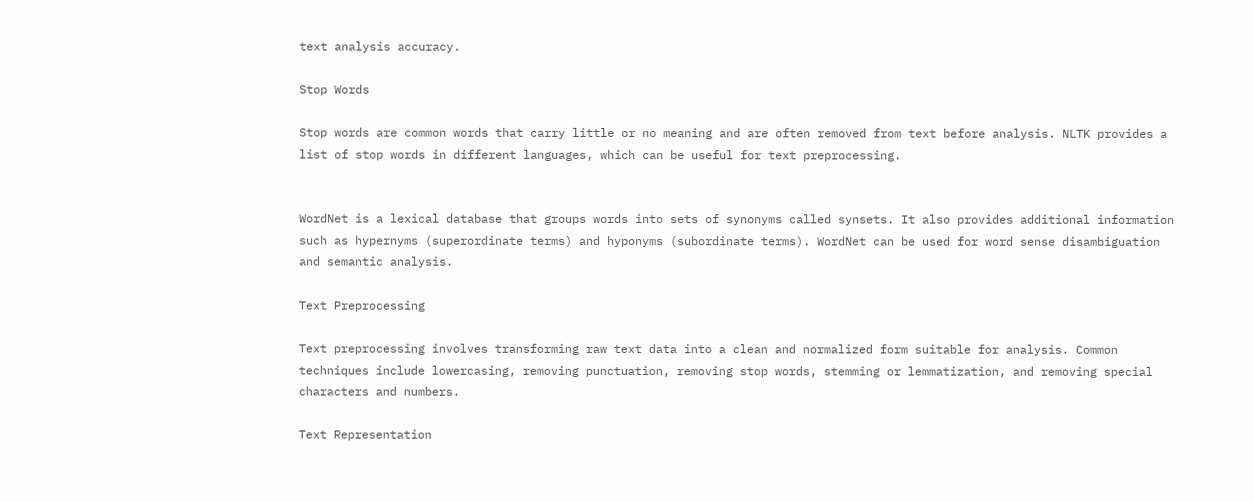text analysis accuracy.

Stop Words

Stop words are common words that carry little or no meaning and are often removed from text before analysis. NLTK provides a list of stop words in different languages, which can be useful for text preprocessing.


WordNet is a lexical database that groups words into sets of synonyms called synsets. It also provides additional information such as hypernyms (superordinate terms) and hyponyms (subordinate terms). WordNet can be used for word sense disambiguation and semantic analysis.

Text Preprocessing

Text preprocessing involves transforming raw text data into a clean and normalized form suitable for analysis. Common techniques include lowercasing, removing punctuation, removing stop words, stemming or lemmatization, and removing special characters and numbers.

Text Representation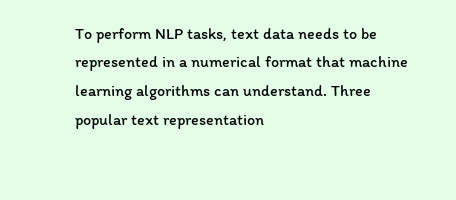To perform NLP tasks, text data needs to be represented in a numerical format that machine learning algorithms can understand. Three popular text representation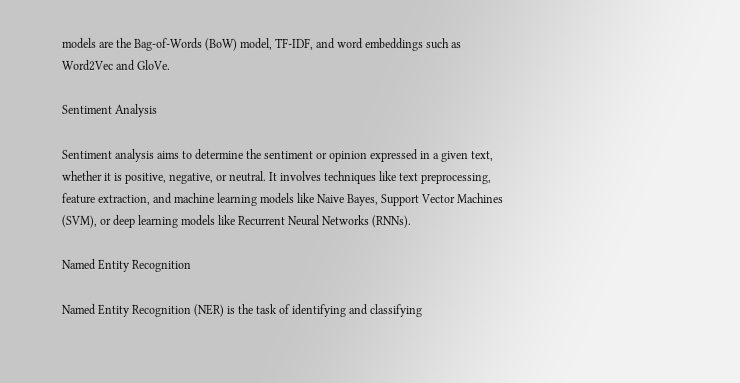models are the Bag-of-Words (BoW) model, TF-IDF, and word embeddings such as Word2Vec and GloVe.

Sentiment Analysis

Sentiment analysis aims to determine the sentiment or opinion expressed in a given text, whether it is positive, negative, or neutral. It involves techniques like text preprocessing, feature extraction, and machine learning models like Naive Bayes, Support Vector Machines (SVM), or deep learning models like Recurrent Neural Networks (RNNs).

Named Entity Recognition

Named Entity Recognition (NER) is the task of identifying and classifying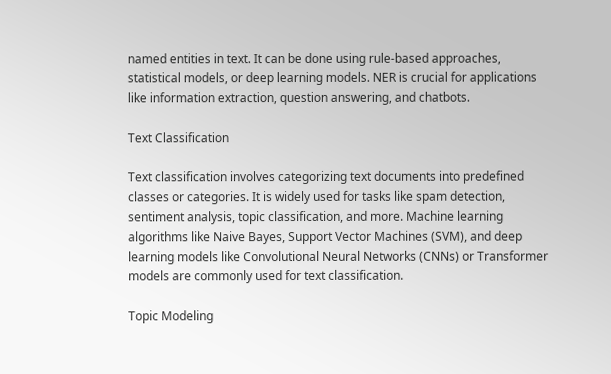named entities in text. It can be done using rule-based approaches, statistical models, or deep learning models. NER is crucial for applications like information extraction, question answering, and chatbots.

Text Classification

Text classification involves categorizing text documents into predefined classes or categories. It is widely used for tasks like spam detection, sentiment analysis, topic classification, and more. Machine learning algorithms like Naive Bayes, Support Vector Machines (SVM), and deep learning models like Convolutional Neural Networks (CNNs) or Transformer models are commonly used for text classification.

Topic Modeling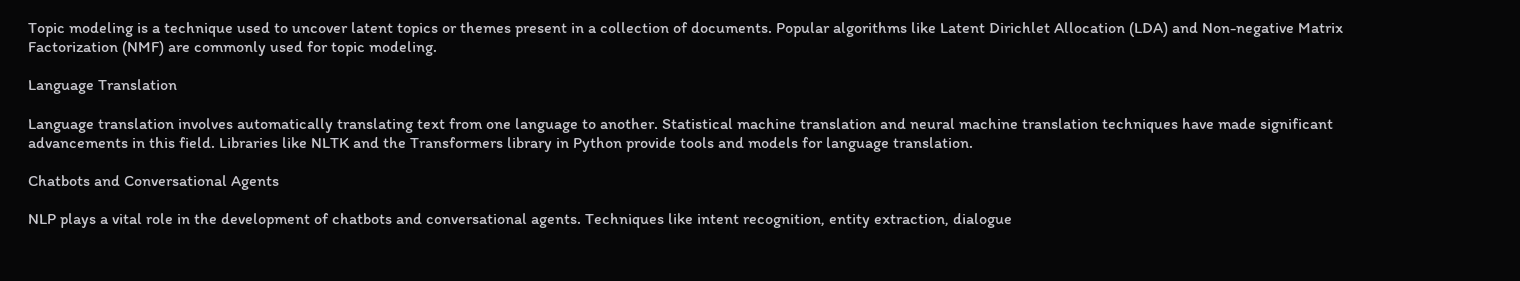Topic modeling is a technique used to uncover latent topics or themes present in a collection of documents. Popular algorithms like Latent Dirichlet Allocation (LDA) and Non-negative Matrix Factorization (NMF) are commonly used for topic modeling.

Language Translation

Language translation involves automatically translating text from one language to another. Statistical machine translation and neural machine translation techniques have made significant advancements in this field. Libraries like NLTK and the Transformers library in Python provide tools and models for language translation.

Chatbots and Conversational Agents

NLP plays a vital role in the development of chatbots and conversational agents. Techniques like intent recognition, entity extraction, dialogue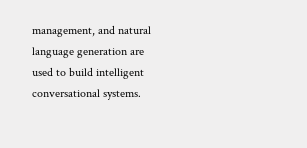management, and natural language generation are used to build intelligent conversational systems.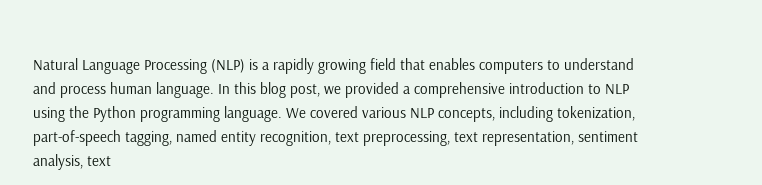Natural Language Processing (NLP) is a rapidly growing field that enables computers to understand and process human language. In this blog post, we provided a comprehensive introduction to NLP using the Python programming language. We covered various NLP concepts, including tokenization, part-of-speech tagging, named entity recognition, text preprocessing, text representation, sentiment analysis, text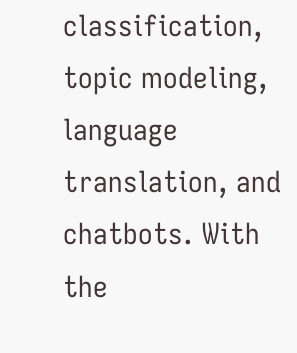classification, topic modeling, language translation, and chatbots. With the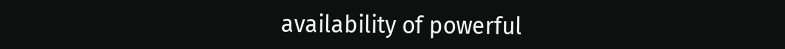availability of powerful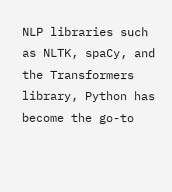NLP libraries such as NLTK, spaCy, and the Transformers library, Python has become the go-to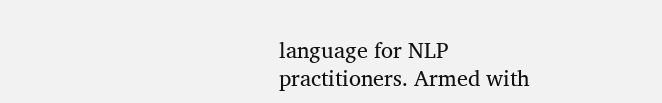language for NLP practitioners. Armed with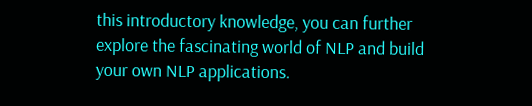this introductory knowledge, you can further explore the fascinating world of NLP and build your own NLP applications.